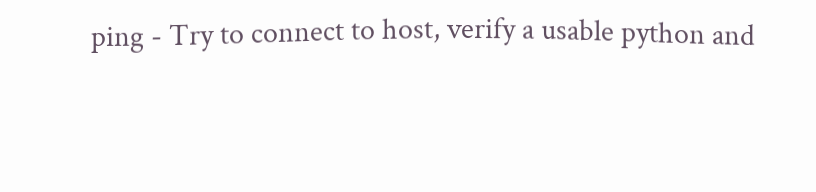ping - Try to connect to host, verify a usable python and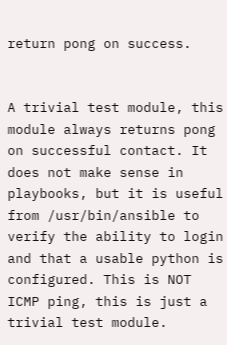return pong on success.


A trivial test module, this module always returns pong on successful contact. It does not make sense in playbooks, but it is useful from /usr/bin/ansible to verify the ability to login and that a usable python is configured. This is NOT ICMP ping, this is just a trivial test module.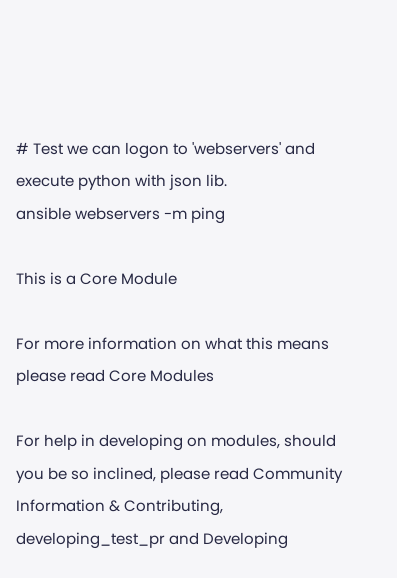# Test we can logon to 'webservers' and execute python with json lib.
ansible webservers -m ping

This is a Core Module

For more information on what this means please read Core Modules

For help in developing on modules, should you be so inclined, please read Community Information & Contributing, developing_test_pr and Developing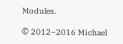Modules.

© 2012–2016 Michael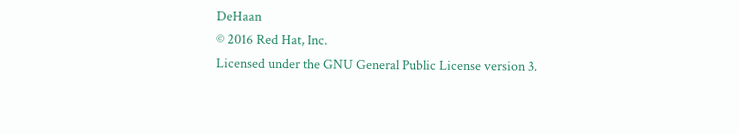DeHaan
© 2016 Red Hat, Inc.
Licensed under the GNU General Public License version 3.